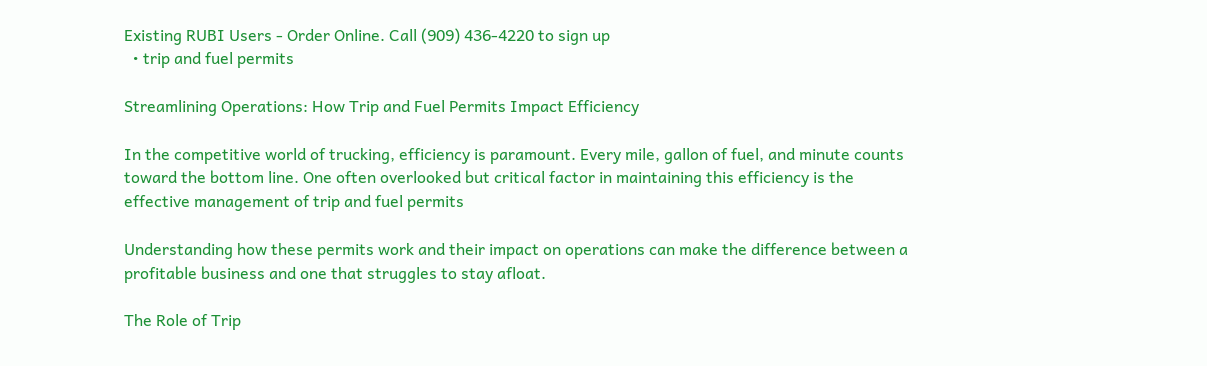Existing RUBI Users - Order Online. Call (909) 436-4220 to sign up
  • trip and fuel permits

Streamlining Operations: How Trip and Fuel Permits Impact Efficiency

In the competitive world of trucking, efficiency is paramount. Every mile, gallon of fuel, and minute counts toward the bottom line. One often overlooked but critical factor in maintaining this efficiency is the effective management of trip and fuel permits

Understanding how these permits work and their impact on operations can make the difference between a profitable business and one that struggles to stay afloat.

The Role of Trip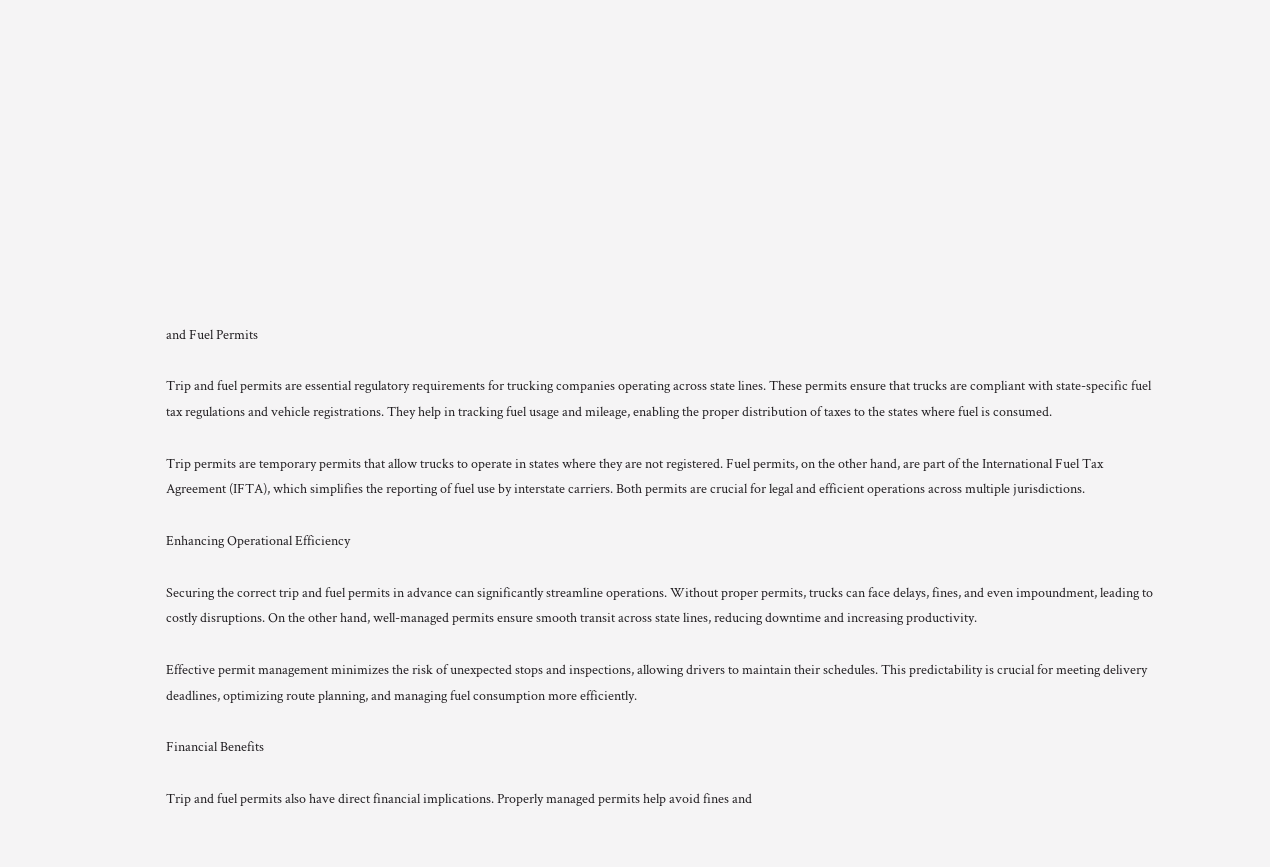and Fuel Permits

Trip and fuel permits are essential regulatory requirements for trucking companies operating across state lines. These permits ensure that trucks are compliant with state-specific fuel tax regulations and vehicle registrations. They help in tracking fuel usage and mileage, enabling the proper distribution of taxes to the states where fuel is consumed.

Trip permits are temporary permits that allow trucks to operate in states where they are not registered. Fuel permits, on the other hand, are part of the International Fuel Tax Agreement (IFTA), which simplifies the reporting of fuel use by interstate carriers. Both permits are crucial for legal and efficient operations across multiple jurisdictions.

Enhancing Operational Efficiency

Securing the correct trip and fuel permits in advance can significantly streamline operations. Without proper permits, trucks can face delays, fines, and even impoundment, leading to costly disruptions. On the other hand, well-managed permits ensure smooth transit across state lines, reducing downtime and increasing productivity.

Effective permit management minimizes the risk of unexpected stops and inspections, allowing drivers to maintain their schedules. This predictability is crucial for meeting delivery deadlines, optimizing route planning, and managing fuel consumption more efficiently.

Financial Benefits

Trip and fuel permits also have direct financial implications. Properly managed permits help avoid fines and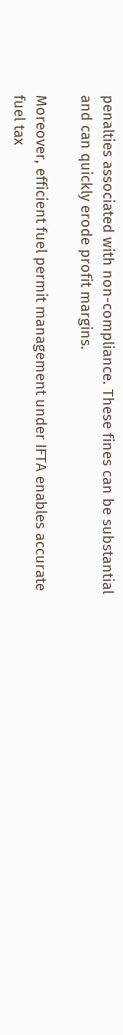penalties associated with non-compliance. These fines can be substantial and can quickly erode profit margins.

Moreover, efficient fuel permit management under IFTA enables accurate fuel tax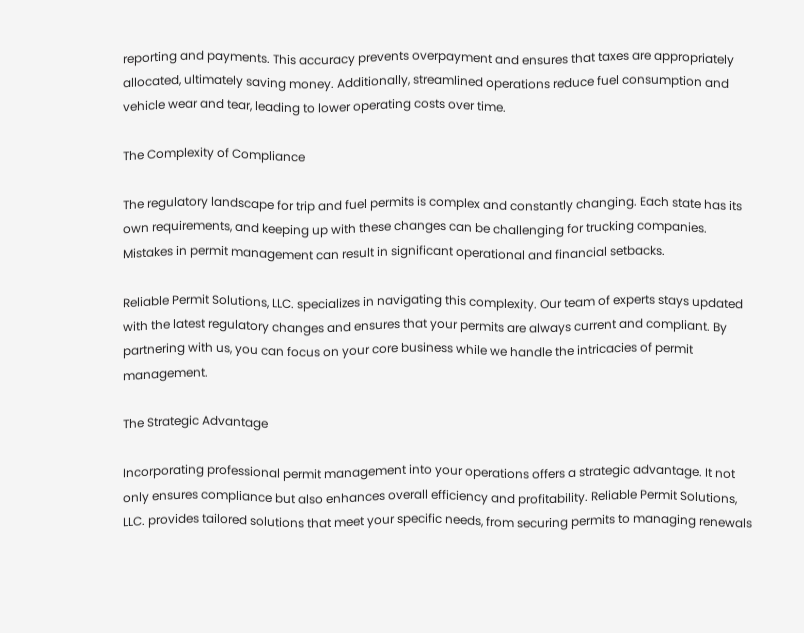reporting and payments. This accuracy prevents overpayment and ensures that taxes are appropriately allocated, ultimately saving money. Additionally, streamlined operations reduce fuel consumption and vehicle wear and tear, leading to lower operating costs over time.

The Complexity of Compliance

The regulatory landscape for trip and fuel permits is complex and constantly changing. Each state has its own requirements, and keeping up with these changes can be challenging for trucking companies. Mistakes in permit management can result in significant operational and financial setbacks.

Reliable Permit Solutions, LLC. specializes in navigating this complexity. Our team of experts stays updated with the latest regulatory changes and ensures that your permits are always current and compliant. By partnering with us, you can focus on your core business while we handle the intricacies of permit management.

The Strategic Advantage

Incorporating professional permit management into your operations offers a strategic advantage. It not only ensures compliance but also enhances overall efficiency and profitability. Reliable Permit Solutions, LLC. provides tailored solutions that meet your specific needs, from securing permits to managing renewals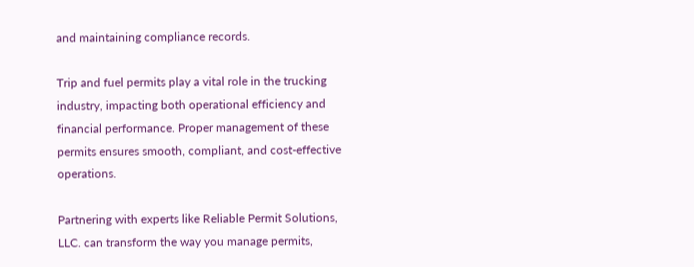and maintaining compliance records.

Trip and fuel permits play a vital role in the trucking industry, impacting both operational efficiency and financial performance. Proper management of these permits ensures smooth, compliant, and cost-effective operations.

Partnering with experts like Reliable Permit Solutions, LLC. can transform the way you manage permits,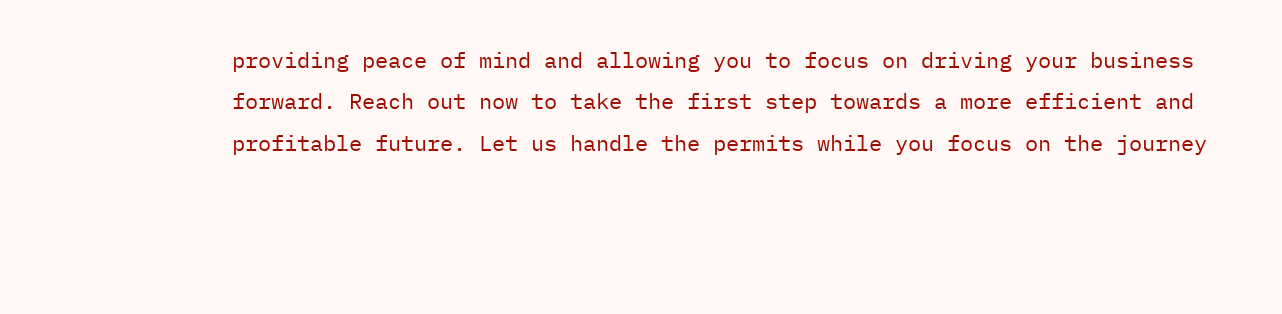providing peace of mind and allowing you to focus on driving your business forward. Reach out now to take the first step towards a more efficient and profitable future. Let us handle the permits while you focus on the journey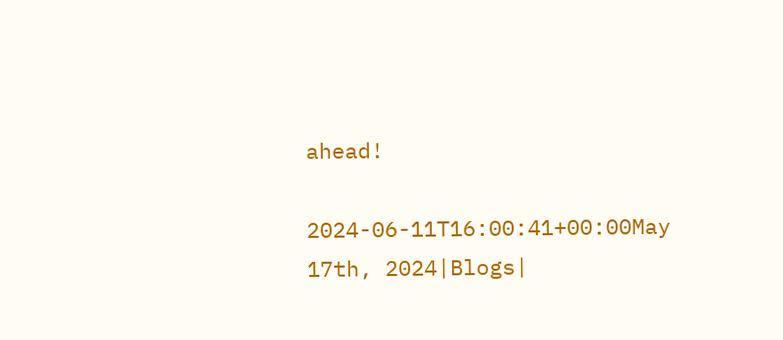ahead!

2024-06-11T16:00:41+00:00May 17th, 2024|Blogs|